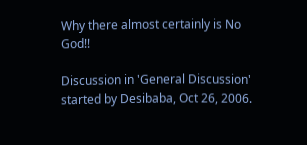Why there almost certainly is No God!!

Discussion in 'General Discussion' started by Desibaba, Oct 26, 2006.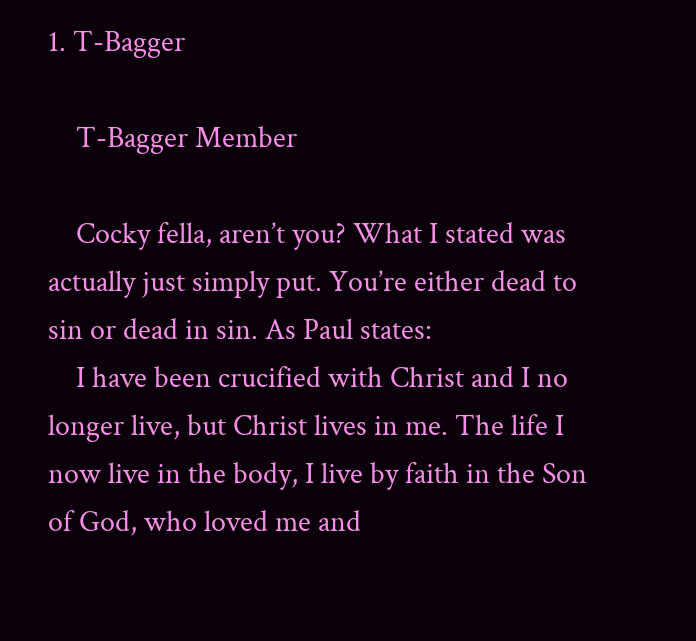1. T-Bagger

    T-Bagger Member

    Cocky fella, aren’t you? What I stated was actually just simply put. You’re either dead to sin or dead in sin. As Paul states:
    I have been crucified with Christ and I no longer live, but Christ lives in me. The life I now live in the body, I live by faith in the Son of God, who loved me and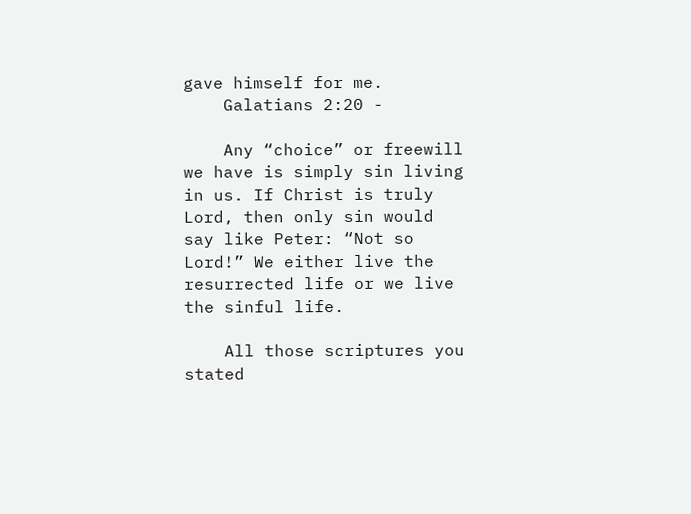gave himself for me.
    Galatians 2:20 -

    Any “choice” or freewill we have is simply sin living in us. If Christ is truly Lord, then only sin would say like Peter: “Not so Lord!” We either live the resurrected life or we live the sinful life.

    All those scriptures you stated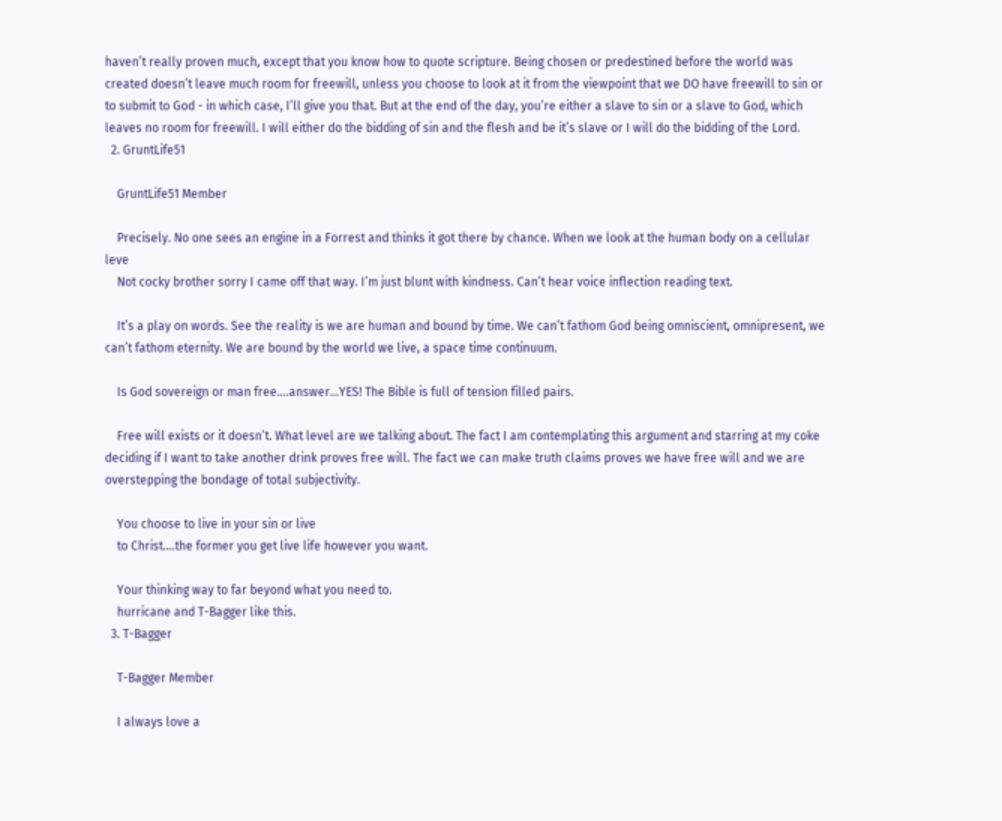haven’t really proven much, except that you know how to quote scripture. Being chosen or predestined before the world was created doesn’t leave much room for freewill, unless you choose to look at it from the viewpoint that we DO have freewill to sin or to submit to God - in which case, I’ll give you that. But at the end of the day, you’re either a slave to sin or a slave to God, which leaves no room for freewill. I will either do the bidding of sin and the flesh and be it’s slave or I will do the bidding of the Lord.
  2. GruntLife51

    GruntLife51 Member

    Precisely. No one sees an engine in a Forrest and thinks it got there by chance. When we look at the human body on a cellular leve
    Not cocky brother sorry I came off that way. I’m just blunt with kindness. Can’t hear voice inflection reading text.

    It’s a play on words. See the reality is we are human and bound by time. We can’t fathom God being omniscient, omnipresent, we can’t fathom eternity. We are bound by the world we live, a space time continuum.

    Is God sovereign or man free....answer...YES! The Bible is full of tension filled pairs.

    Free will exists or it doesn’t. What level are we talking about. The fact I am contemplating this argument and starring at my coke deciding if I want to take another drink proves free will. The fact we can make truth claims proves we have free will and we are overstepping the bondage of total subjectivity.

    You choose to live in your sin or live
    to Christ....the former you get live life however you want.

    Your thinking way to far beyond what you need to.
    hurricane and T-Bagger like this.
  3. T-Bagger

    T-Bagger Member

    I always love a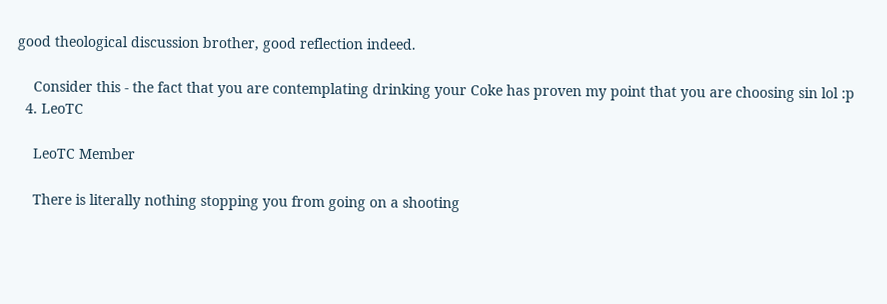good theological discussion brother, good reflection indeed.

    Consider this - the fact that you are contemplating drinking your Coke has proven my point that you are choosing sin lol :p
  4. LeoTC

    LeoTC Member

    There is literally nothing stopping you from going on a shooting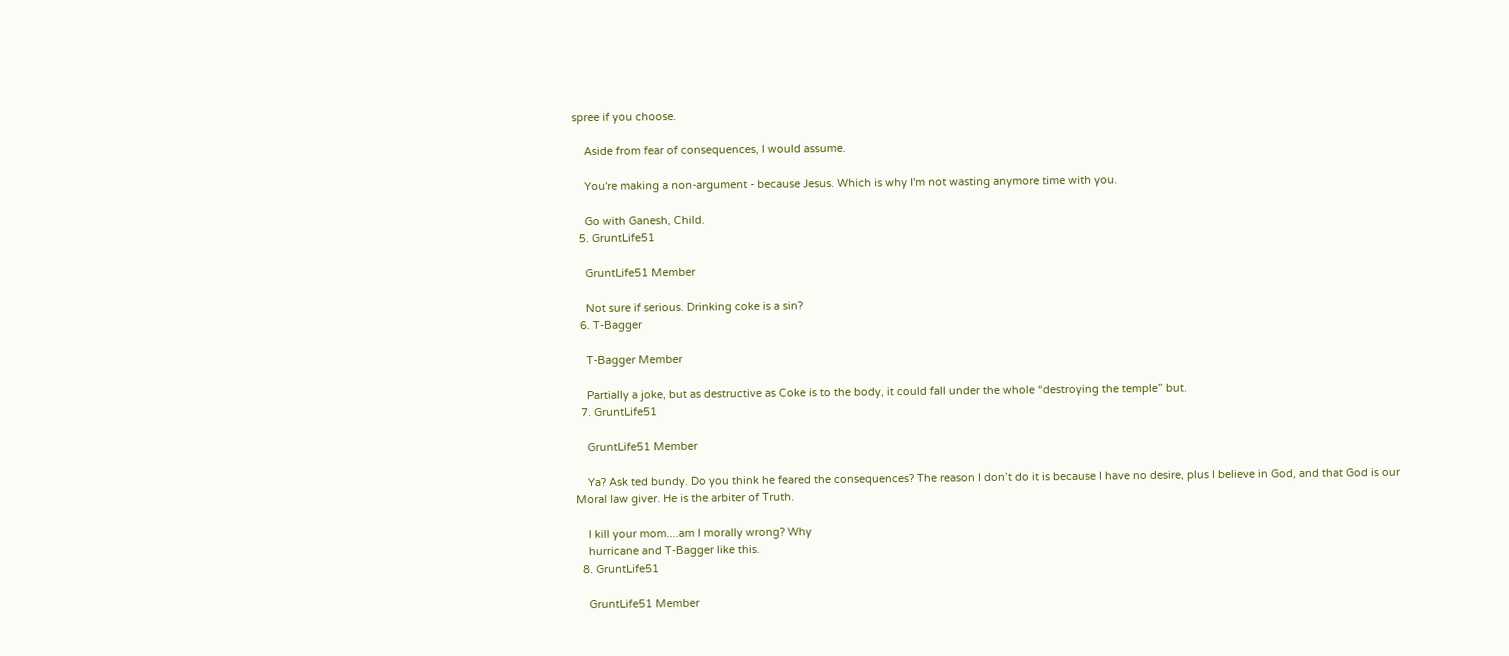spree if you choose.

    Aside from fear of consequences, I would assume.

    You're making a non-argument - because Jesus. Which is why I'm not wasting anymore time with you.

    Go with Ganesh, Child.
  5. GruntLife51

    GruntLife51 Member

    Not sure if serious. Drinking coke is a sin?
  6. T-Bagger

    T-Bagger Member

    Partially a joke, but as destructive as Coke is to the body, it could fall under the whole “destroying the temple” but.
  7. GruntLife51

    GruntLife51 Member

    Ya? Ask ted bundy. Do you think he feared the consequences? The reason I don’t do it is because I have no desire, plus I believe in God, and that God is our Moral law giver. He is the arbiter of Truth.

    I kill your mom....am I morally wrong? Why
    hurricane and T-Bagger like this.
  8. GruntLife51

    GruntLife51 Member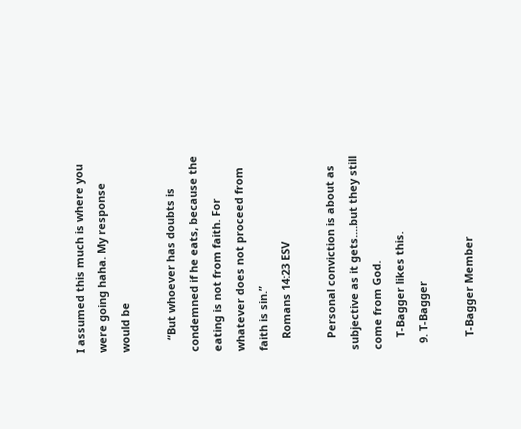I assumed this much is where you were going haha. My response would be

    “But whoever has doubts is condemned if he eats, because the eating is not from faith. For whatever does not proceed from faith is sin.”
    Romans 14:23 ESV

    Personal conviction is about as subjective as it gets....but they still come from God.
    T-Bagger likes this.
  9. T-Bagger

    T-Bagger Member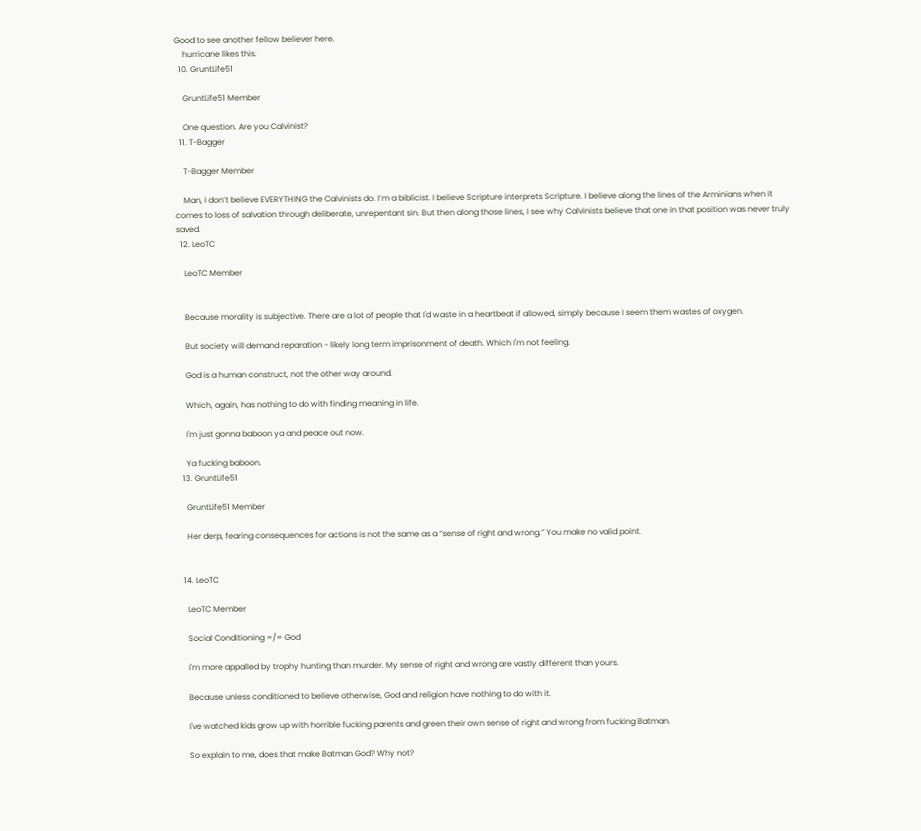Good to see another fellow believer here.
    hurricane likes this.
  10. GruntLife51

    GruntLife51 Member

    One question. Are you Calvinist?
  11. T-Bagger

    T-Bagger Member

    Man, I don’t believe EVERYTHING the Calvinists do. I’m a biblicist. I believe Scripture interprets Scripture. I believe along the lines of the Arminians when it comes to loss of salvation through deliberate, unrepentant sin. But then along those lines, I see why Calvinists believe that one in that position was never truly saved.
  12. LeoTC

    LeoTC Member


    Because morality is subjective. There are a lot of people that I'd waste in a heartbeat if allowed, simply because I seem them wastes of oxygen.

    But society will demand reparation - likely long term imprisonment of death. Which I'm not feeling.

    God is a human construct, not the other way around.

    Which, again, has nothing to do with finding meaning in life.

    I'm just gonna baboon ya and peace out now.

    Ya fucking baboon.
  13. GruntLife51

    GruntLife51 Member

    Her derp, fearing consequences for actions is not the same as a “sense of right and wrong.” You make no valid point.


  14. LeoTC

    LeoTC Member

    Social Conditioning =/= God

    I'm more appalled by trophy hunting than murder. My sense of right and wrong are vastly different than yours.

    Because unless conditioned to believe otherwise, God and religion have nothing to do with it.

    I've watched kids grow up with horrible fucking parents and green their own sense of right and wrong from fucking Batman.

    So explain to me, does that make Batman God? Why not?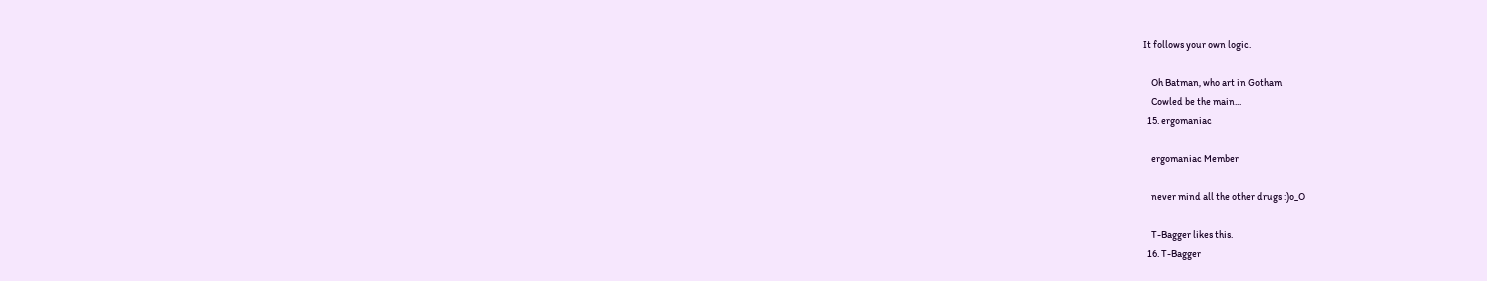It follows your own logic.

    Oh Batman, who art in Gotham
    Cowled be the main...
  15. ergomaniac

    ergomaniac Member

    never mind all the other drugs :)o_O

    T-Bagger likes this.
  16. T-Bagger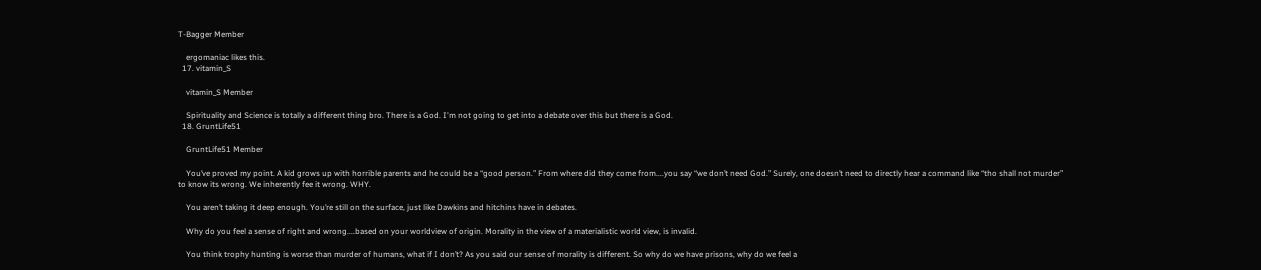T-Bagger Member

    ergomaniac likes this.
  17. vitamin_S

    vitamin_S Member

    Spirituality and Science is totally a different thing bro. There is a God. I'm not going to get into a debate over this but there is a God.
  18. GruntLife51

    GruntLife51 Member

    You’ve proved my point. A kid grows up with horrible parents and he could be a “good person.” From where did they come from....you say “we don’t need God.” Surely, one doesn’t need to directly hear a command like “tho shall not murder” to know its wrong. We inherently fee it wrong. WHY.

    You aren’t taking it deep enough. You’re still on the surface, just like Dawkins and hitchins have in debates.

    Why do you feel a sense of right and wrong....based on your worldview of origin. Morality in the view of a materialistic world view, is invalid.

    You think trophy hunting is worse than murder of humans, what if I don’t? As you said our sense of morality is different. So why do we have prisons, why do we feel a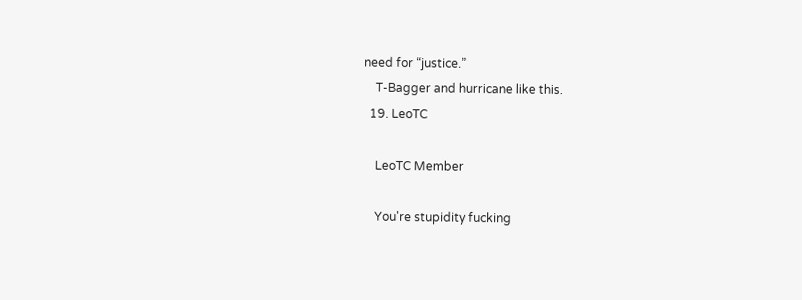need for “justice.”
    T-Bagger and hurricane like this.
  19. LeoTC

    LeoTC Member

    You're stupidity fucking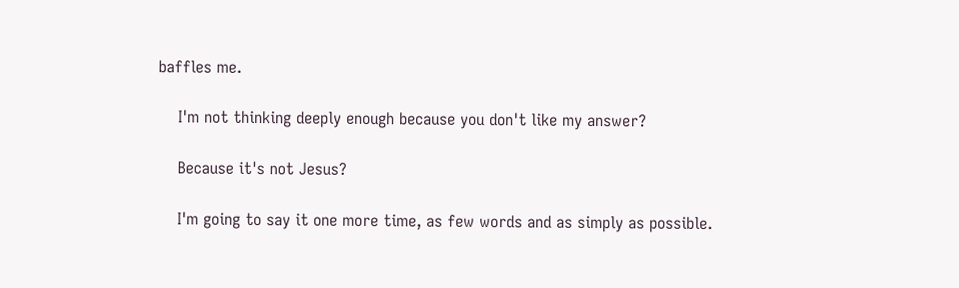baffles me.

    I'm not thinking deeply enough because you don't like my answer?

    Because it's not Jesus?

    I'm going to say it one more time, as few words and as simply as possible.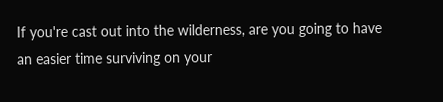If you're cast out into the wilderness, are you going to have an easier time surviving on your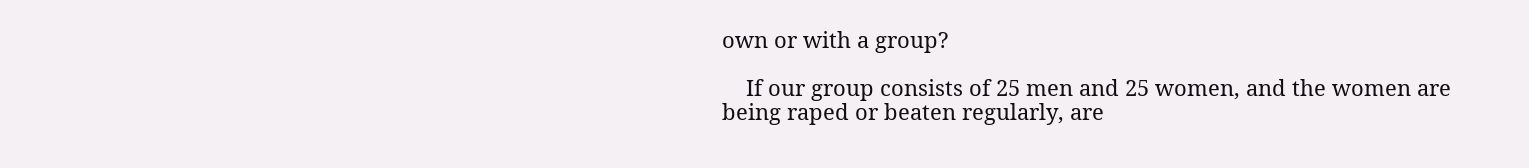own or with a group?

    If our group consists of 25 men and 25 women, and the women are being raped or beaten regularly, are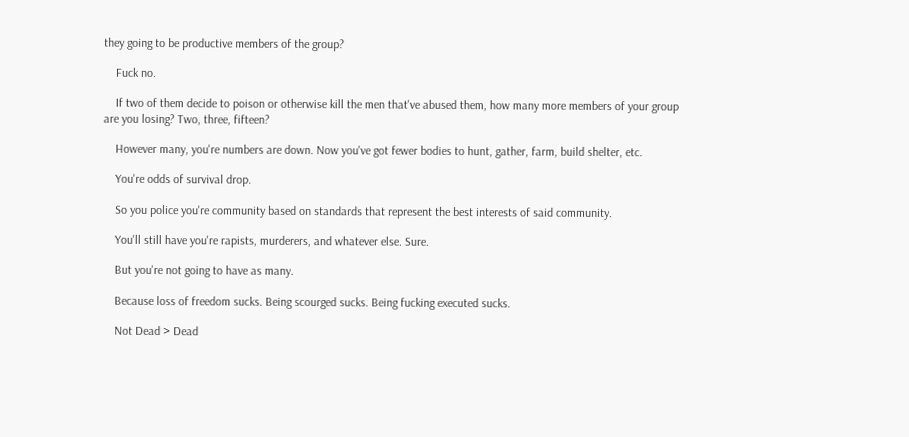they going to be productive members of the group?

    Fuck no.

    If two of them decide to poison or otherwise kill the men that've abused them, how many more members of your group are you losing? Two, three, fifteen?

    However many, you're numbers are down. Now you've got fewer bodies to hunt, gather, farm, build shelter, etc.

    You're odds of survival drop.

    So you police you're community based on standards that represent the best interests of said community.

    You'll still have you're rapists, murderers, and whatever else. Sure.

    But you're not going to have as many.

    Because loss of freedom sucks. Being scourged sucks. Being fucking executed sucks.

    Not Dead > Dead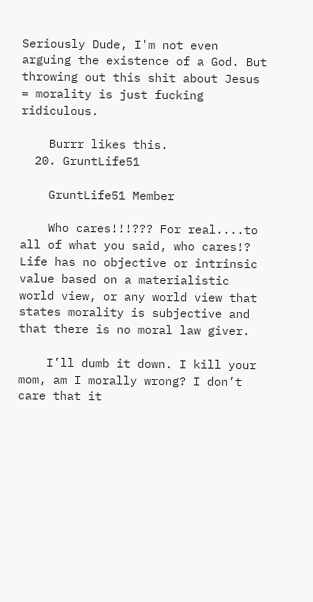Seriously Dude, I'm not even arguing the existence of a God. But throwing out this shit about Jesus = morality is just fucking ridiculous.

    Burrr likes this.
  20. GruntLife51

    GruntLife51 Member

    Who cares!!!??? For real....to all of what you said, who cares!? Life has no objective or intrinsic value based on a materialistic world view, or any world view that states morality is subjective and that there is no moral law giver.

    I’ll dumb it down. I kill your mom, am I morally wrong? I don’t care that it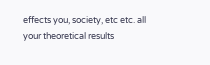effects you, society, etc etc. all your theoretical results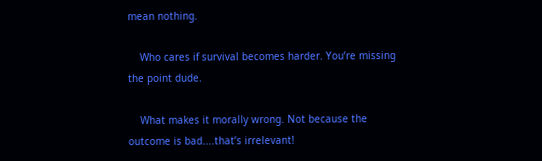mean nothing.

    Who cares if survival becomes harder. You’re missing the point dude.

    What makes it morally wrong. Not because the outcome is bad....that’s irrelevant!